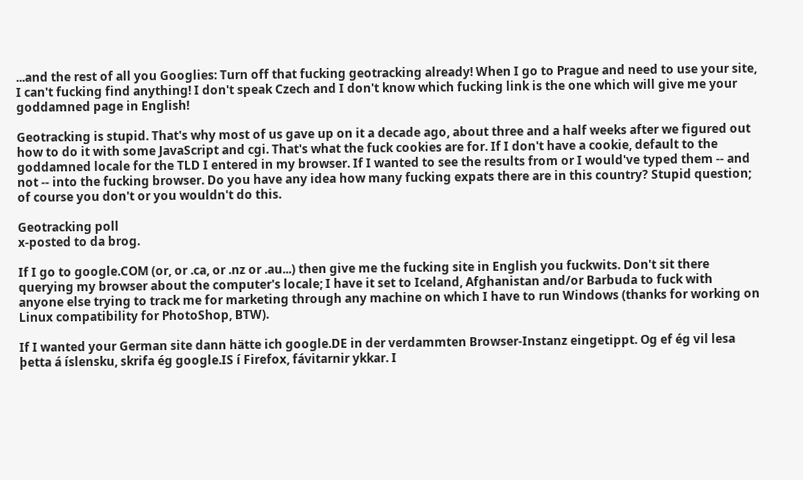...and the rest of all you Googlies: Turn off that fucking geotracking already! When I go to Prague and need to use your site, I can't fucking find anything! I don't speak Czech and I don't know which fucking link is the one which will give me your goddamned page in English!

Geotracking is stupid. That's why most of us gave up on it a decade ago, about three and a half weeks after we figured out how to do it with some JavaScript and cgi. That's what the fuck cookies are for. If I don't have a cookie, default to the goddamned locale for the TLD I entered in my browser. If I wanted to see the results from or I would've typed them -- and not -- into the fucking browser. Do you have any idea how many fucking expats there are in this country? Stupid question; of course you don't or you wouldn't do this.

Geotracking poll
x-posted to da brog.

If I go to google.COM (or, or .ca, or .nz or .au...) then give me the fucking site in English you fuckwits. Don't sit there querying my browser about the computer's locale; I have it set to Iceland, Afghanistan and/or Barbuda to fuck with anyone else trying to track me for marketing through any machine on which I have to run Windows (thanks for working on Linux compatibility for PhotoShop, BTW).

If I wanted your German site dann hätte ich google.DE in der verdammten Browser-Instanz eingetippt. Og ef ég vil lesa þetta á íslensku, skrifa ég google.IS í Firefox, fávitarnir ykkar. I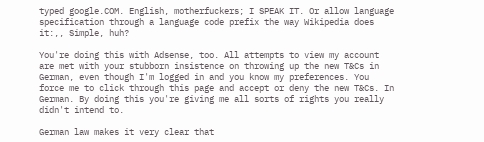typed google.COM. English, motherfuckers; I SPEAK IT. Or allow language specification through a language code prefix the way Wikipedia does it:,, Simple, huh?

You're doing this with Adsense, too. All attempts to view my account are met with your stubborn insistence on throwing up the new T&Cs in German, even though I'm logged in and you know my preferences. You force me to click through this page and accept or deny the new T&Cs. In German. By doing this you're giving me all sorts of rights you really didn't intend to.

German law makes it very clear that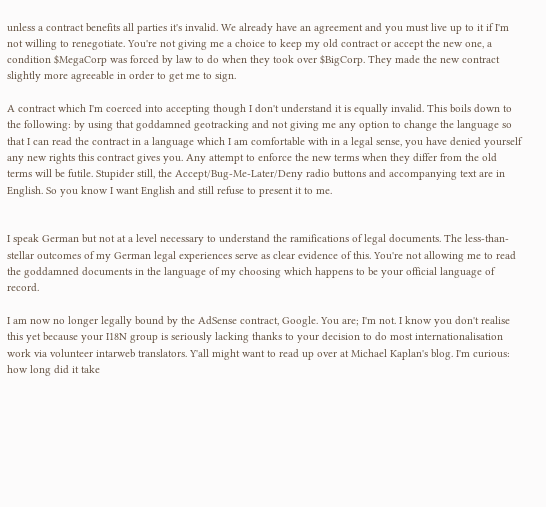unless a contract benefits all parties it's invalid. We already have an agreement and you must live up to it if I'm not willing to renegotiate. You're not giving me a choice to keep my old contract or accept the new one, a condition $MegaCorp was forced by law to do when they took over $BigCorp. They made the new contract slightly more agreeable in order to get me to sign.

A contract which I'm coerced into accepting though I don't understand it is equally invalid. This boils down to the following: by using that goddamned geotracking and not giving me any option to change the language so that I can read the contract in a language which I am comfortable with in a legal sense, you have denied yourself any new rights this contract gives you. Any attempt to enforce the new terms when they differ from the old terms will be futile. Stupider still, the Accept/Bug-Me-Later/Deny radio buttons and accompanying text are in English. So you know I want English and still refuse to present it to me.


I speak German but not at a level necessary to understand the ramifications of legal documents. The less-than-stellar outcomes of my German legal experiences serve as clear evidence of this. You're not allowing me to read the goddamned documents in the language of my choosing which happens to be your official language of record.

I am now no longer legally bound by the AdSense contract, Google. You are; I'm not. I know you don't realise this yet because your I18N group is seriously lacking thanks to your decision to do most internationalisation work via volunteer intarweb translators. Y'all might want to read up over at Michael Kaplan's blog. I'm curious: how long did it take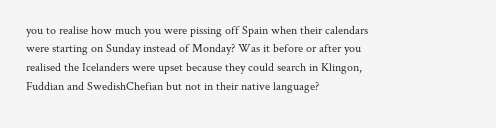you to realise how much you were pissing off Spain when their calendars were starting on Sunday instead of Monday? Was it before or after you realised the Icelanders were upset because they could search in Klingon, Fuddian and SwedishChefian but not in their native language?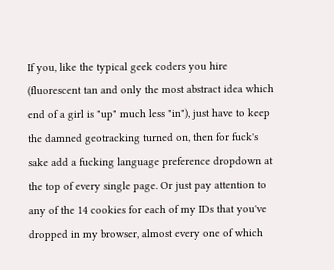If you, like the typical geek coders you hire (fluorescent tan and only the most abstract idea which end of a girl is "up" much less "in"), just have to keep the damned geotracking turned on, then for fuck's sake add a fucking language preference dropdown at the top of every single page. Or just pay attention to any of the 14 cookies for each of my IDs that you've dropped in my browser, almost every one of which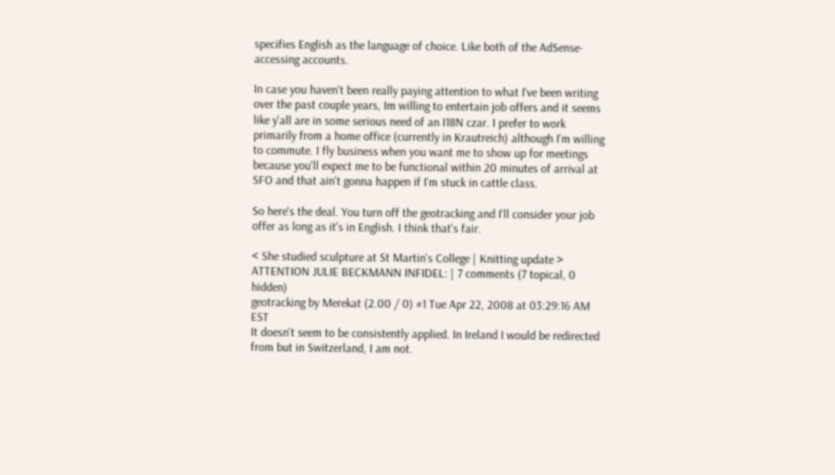specifies English as the language of choice. Like both of the AdSense-accessing accounts.

In case you haven't been really paying attention to what I've been writing over the past couple years, Im willing to entertain job offers and it seems like y'all are in some serious need of an I18N czar. I prefer to work primarily from a home office (currently in Krautreich) although I'm willing to commute. I fly business when you want me to show up for meetings because you'll expect me to be functional within 20 minutes of arrival at SFO and that ain't gonna happen if I'm stuck in cattle class.

So here's the deal. You turn off the geotracking and I'll consider your job offer as long as it's in English. I think that's fair.

< She studied sculpture at St Martin's College | Knitting update >
ATTENTION JULIE BECKMANN INFIDEL: | 7 comments (7 topical, 0 hidden)
geotracking by Merekat (2.00 / 0) #1 Tue Apr 22, 2008 at 03:29:16 AM EST
It doesn't seem to be consistently applied. In Ireland I would be redirected from but in Switzerland, I am not.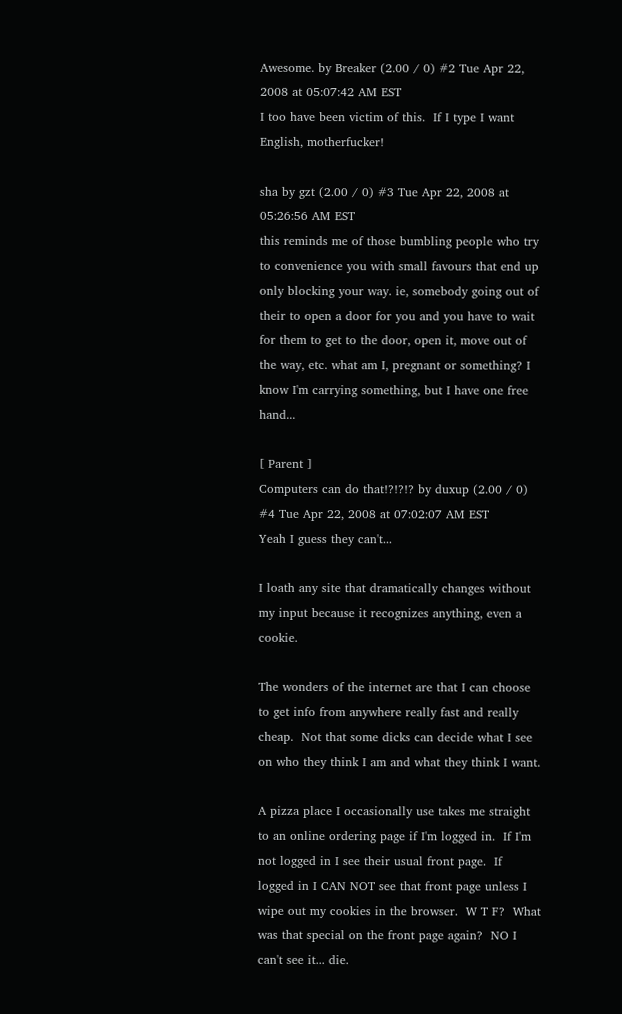Awesome. by Breaker (2.00 / 0) #2 Tue Apr 22, 2008 at 05:07:42 AM EST
I too have been victim of this.  If I type I want English, motherfucker!

sha by gzt (2.00 / 0) #3 Tue Apr 22, 2008 at 05:26:56 AM EST
this reminds me of those bumbling people who try to convenience you with small favours that end up only blocking your way. ie, somebody going out of their to open a door for you and you have to wait for them to get to the door, open it, move out of the way, etc. what am I, pregnant or something? I know I'm carrying something, but I have one free hand...

[ Parent ]
Computers can do that!?!?!? by duxup (2.00 / 0) #4 Tue Apr 22, 2008 at 07:02:07 AM EST
Yeah I guess they can't...

I loath any site that dramatically changes without my input because it recognizes anything, even a cookie.

The wonders of the internet are that I can choose to get info from anywhere really fast and really cheap.  Not that some dicks can decide what I see on who they think I am and what they think I want.

A pizza place I occasionally use takes me straight to an online ordering page if I'm logged in.  If I'm not logged in I see their usual front page.  If logged in I CAN NOT see that front page unless I wipe out my cookies in the browser.  W T F?  What was that special on the front page again?  NO I can't see it... die.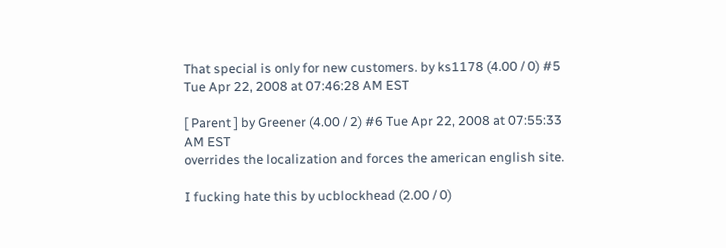That special is only for new customers. by ks1178 (4.00 / 0) #5 Tue Apr 22, 2008 at 07:46:28 AM EST

[ Parent ] by Greener (4.00 / 2) #6 Tue Apr 22, 2008 at 07:55:33 AM EST
overrides the localization and forces the american english site.

I fucking hate this by ucblockhead (2.00 / 0)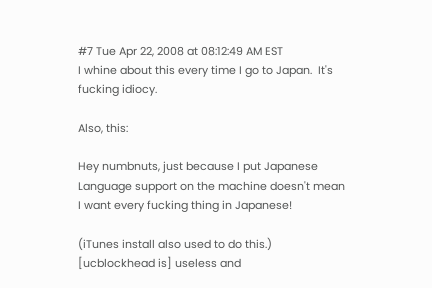#7 Tue Apr 22, 2008 at 08:12:49 AM EST
I whine about this every time I go to Japan.  It's fucking idiocy.

Also, this:

Hey numbnuts, just because I put Japanese Language support on the machine doesn't mean I want every fucking thing in Japanese!

(iTunes install also used to do this.)
[ucblockhead is] useless and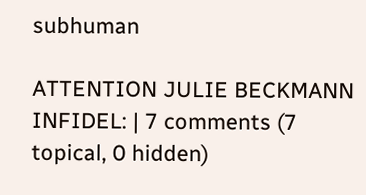subhuman

ATTENTION JULIE BECKMANN INFIDEL: | 7 comments (7 topical, 0 hidden)